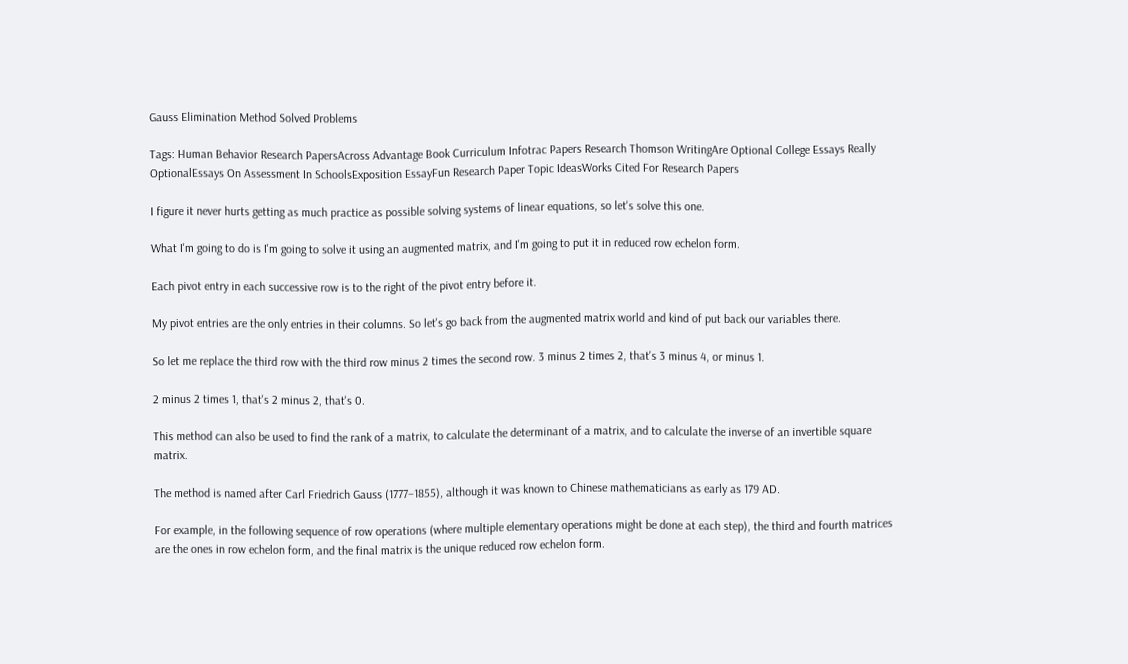Gauss Elimination Method Solved Problems

Tags: Human Behavior Research PapersAcross Advantage Book Curriculum Infotrac Papers Research Thomson WritingAre Optional College Essays Really OptionalEssays On Assessment In SchoolsExposition EssayFun Research Paper Topic IdeasWorks Cited For Research Papers

I figure it never hurts getting as much practice as possible solving systems of linear equations, so let's solve this one.

What I'm going to do is I'm going to solve it using an augmented matrix, and I'm going to put it in reduced row echelon form.

Each pivot entry in each successive row is to the right of the pivot entry before it.

My pivot entries are the only entries in their columns. So let's go back from the augmented matrix world and kind of put back our variables there.

So let me replace the third row with the third row minus 2 times the second row. 3 minus 2 times 2, that's 3 minus 4, or minus 1.

2 minus 2 times 1, that's 2 minus 2, that's 0.

This method can also be used to find the rank of a matrix, to calculate the determinant of a matrix, and to calculate the inverse of an invertible square matrix.

The method is named after Carl Friedrich Gauss (1777–1855), although it was known to Chinese mathematicians as early as 179 AD.

For example, in the following sequence of row operations (where multiple elementary operations might be done at each step), the third and fourth matrices are the ones in row echelon form, and the final matrix is the unique reduced row echelon form.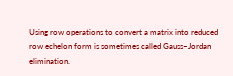Using row operations to convert a matrix into reduced row echelon form is sometimes called Gauss–Jordan elimination.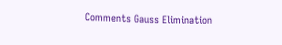Comments Gauss Elimination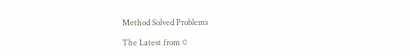Method Solved Problems

The Latest from ©